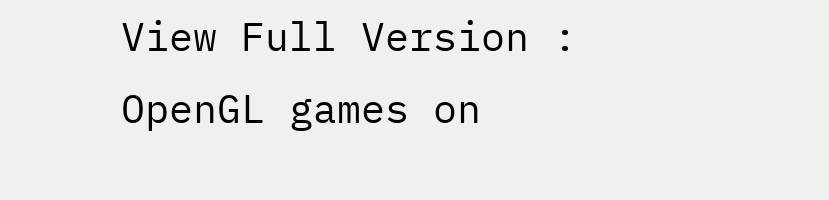View Full Version : OpenGL games on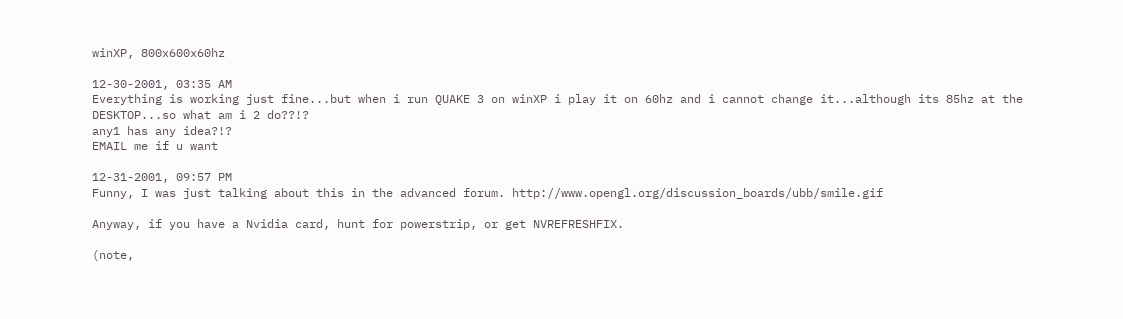winXP, 800x600x60hz

12-30-2001, 03:35 AM
Everything is working just fine...but when i run QUAKE 3 on winXP i play it on 60hz and i cannot change it...although its 85hz at the DESKTOP...so what am i 2 do??!?
any1 has any idea?!?
EMAIL me if u want

12-31-2001, 09:57 PM
Funny, I was just talking about this in the advanced forum. http://www.opengl.org/discussion_boards/ubb/smile.gif

Anyway, if you have a Nvidia card, hunt for powerstrip, or get NVREFRESHFIX.

(note,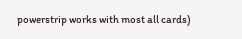powerstrip works with most all cards)